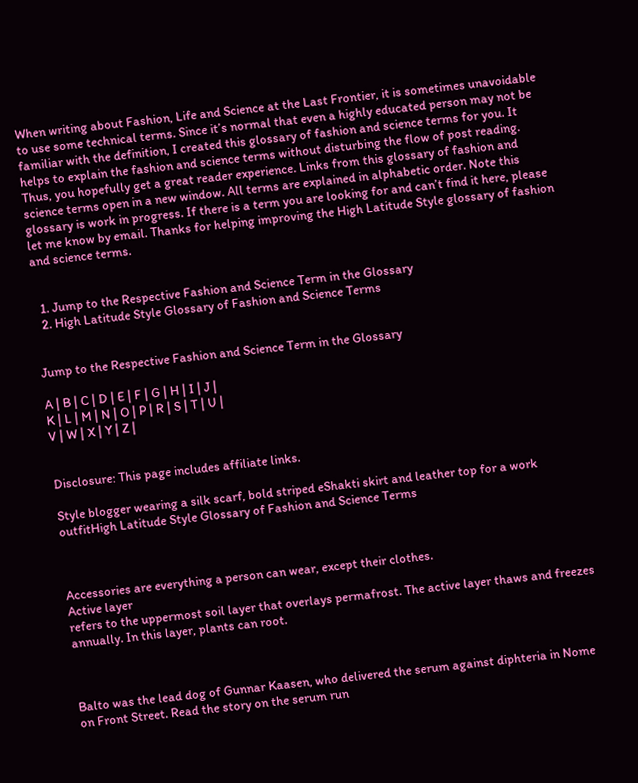When writing about Fashion, Life and Science at the Last Frontier, it is sometimes unavoidable to use some technical terms. Since it’s normal that even a highly educated person may not be familiar with the definition, I created this glossary of fashion and science terms for you. It helps to explain the fashion and science terms without disturbing the flow of post reading. Thus, you hopefully get a great reader experience. Links from this glossary of fashion and science terms open in a new window. All terms are explained in alphabetic order. Note this glossary is work in progress. If there is a term you are looking for and can’t find it here, please let me know by email. Thanks for helping improving the High Latitude Style glossary of fashion and science terms.


  1. Jump to the Respective Fashion and Science Term in the Glossary
  2. High Latitude Style Glossary of Fashion and Science Terms


Jump to the Respective Fashion and Science Term in the Glossary

A | B | C | D | E | F | G | H | I | J |
K | L | M | N | O | P | R | S | T | U |
V | W | X | Y | Z |


Disclosure: This page includes affiliate links.

Style blogger wearing a silk scarf, bold striped eShakti skirt and leather top for a work outfitHigh Latitude Style Glossary of Fashion and Science Terms



Accessories are everything a person can wear, except their clothes.
Active layer
refers to the uppermost soil layer that overlays permafrost. The active layer thaws and freezes annually. In this layer, plants can root.



Balto was the lead dog of Gunnar Kaasen, who delivered the serum against diphteria in Nome on Front Street. Read the story on the serum run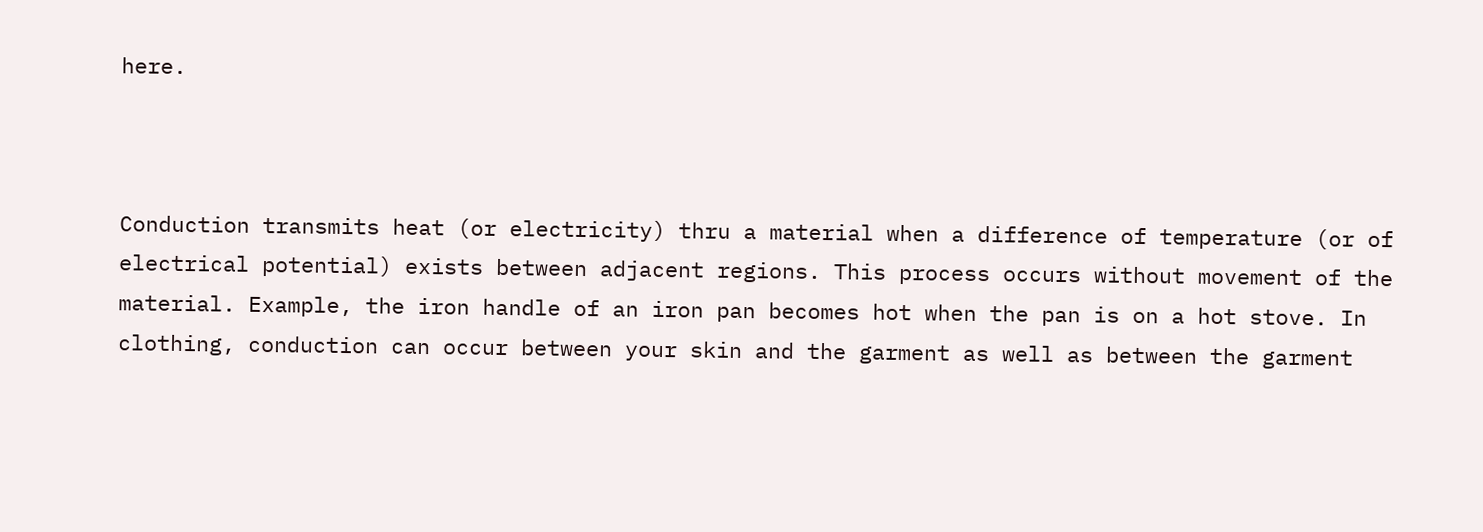here.



Conduction transmits heat (or electricity) thru a material when a difference of temperature (or of electrical potential) exists between adjacent regions. This process occurs without movement of the material. Example, the iron handle of an iron pan becomes hot when the pan is on a hot stove. In clothing, conduction can occur between your skin and the garment as well as between the garment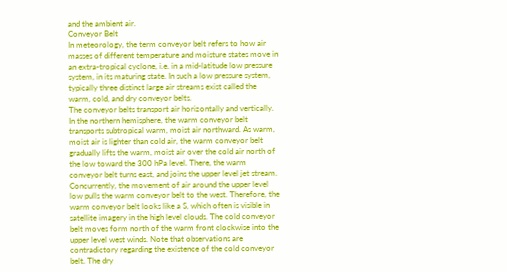and the ambient air.
Conveyor Belt
In meteorology, the term conveyor belt refers to how air masses of different temperature and moisture states move in an extra-tropical cyclone, i.e. in a mid-latitude low pressure system, in its maturing state. In such a low pressure system, typically three distinct large air streams exist called the warm, cold, and dry conveyor belts.
The conveyor belts transport air horizontally and vertically. In the northern hemisphere, the warm conveyor belt transports subtropical warm, moist air northward. As warm, moist air is lighter than cold air, the warm conveyor belt gradually lifts the warm, moist air over the cold air north of the low toward the 300 hPa level. There, the warm conveyor belt turns east, and joins the upper level jet stream. Concurrently, the movement of air around the upper level low pulls the warm conveyor belt to the west. Therefore, the warm conveyor belt looks like a S, which often is visible in satellite imagery in the high level clouds. The cold conveyor belt moves form north of the warm front clockwise into the upper level west winds. Note that observations are contradictory regarding the existence of the cold conveyor belt. The dry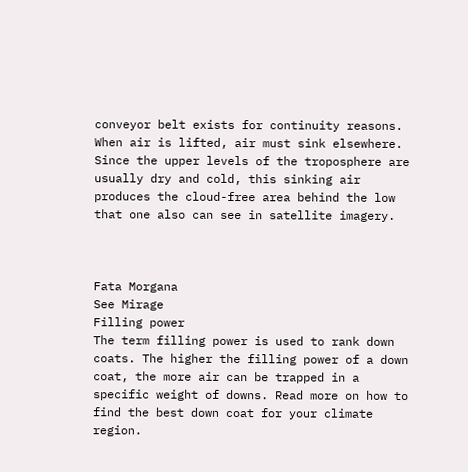conveyor belt exists for continuity reasons. When air is lifted, air must sink elsewhere. Since the upper levels of the troposphere are usually dry and cold, this sinking air produces the cloud-free area behind the low that one also can see in satellite imagery.



Fata Morgana
See Mirage
Filling power
The term filling power is used to rank down coats. The higher the filling power of a down coat, the more air can be trapped in a specific weight of downs. Read more on how to find the best down coat for your climate region.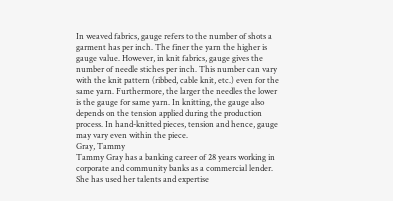In weaved fabrics, gauge refers to the number of shots a garment has per inch. The finer the yarn the higher is gauge value. However, in knit fabrics, gauge gives the number of needle stiches per inch. This number can vary with the knit pattern (ribbed, cable knit, etc.) even for the same yarn. Furthermore, the larger the needles the lower is the gauge for same yarn. In knitting, the gauge also depends on the tension applied during the production process. In hand-knitted pieces, tension and hence, gauge may vary even within the piece.
Gray, Tammy
Tammy Gray has a banking career of 28 years working in corporate and community banks as a commercial lender. She has used her talents and expertise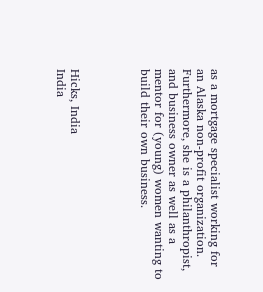as a mortgage specialist working for an Alaska non-profit organization. Furthermore, she is a philanthropist, and business owner as well as a mentor for (young) women wanting to build their own business.




Hicks, India
India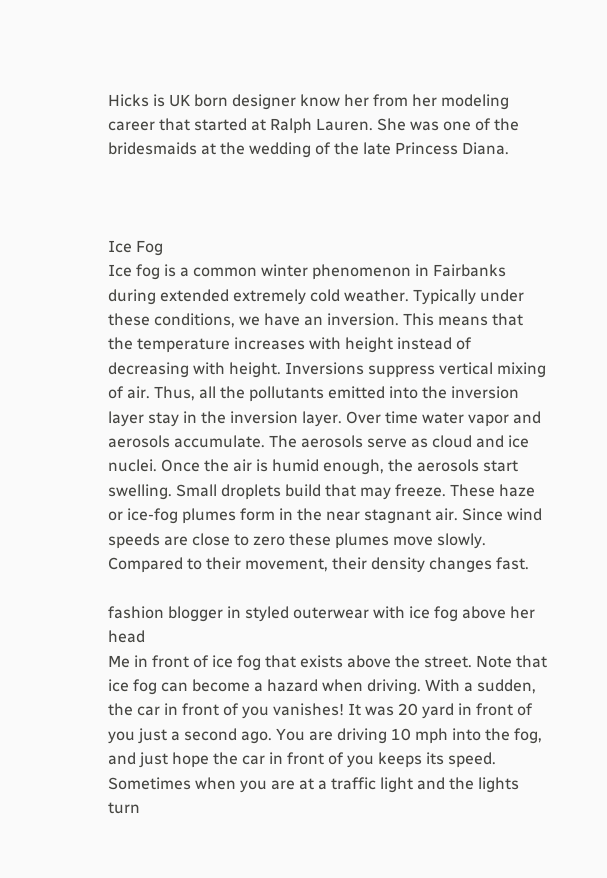Hicks is UK born designer know her from her modeling career that started at Ralph Lauren. She was one of the bridesmaids at the wedding of the late Princess Diana.



Ice Fog
Ice fog is a common winter phenomenon in Fairbanks during extended extremely cold weather. Typically under these conditions, we have an inversion. This means that the temperature increases with height instead of decreasing with height. Inversions suppress vertical mixing of air. Thus, all the pollutants emitted into the inversion layer stay in the inversion layer. Over time water vapor and aerosols accumulate. The aerosols serve as cloud and ice nuclei. Once the air is humid enough, the aerosols start swelling. Small droplets build that may freeze. These haze or ice-fog plumes form in the near stagnant air. Since wind speeds are close to zero these plumes move slowly. Compared to their movement, their density changes fast.

fashion blogger in styled outerwear with ice fog above her head
Me in front of ice fog that exists above the street. Note that ice fog can become a hazard when driving. With a sudden, the car in front of you vanishes! It was 20 yard in front of you just a second ago. You are driving 10 mph into the fog, and just hope the car in front of you keeps its speed. Sometimes when you are at a traffic light and the lights turn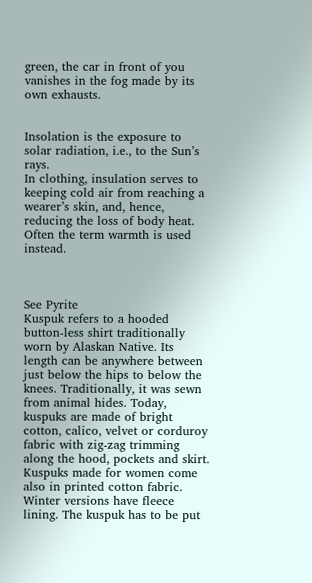green, the car in front of you vanishes in the fog made by its own exhausts.


Insolation is the exposure to solar radiation, i.e., to the Sun’s rays.
In clothing, insulation serves to keeping cold air from reaching a wearer’s skin, and, hence, reducing the loss of body heat. Often the term warmth is used instead.



See Pyrite
Kuspuk refers to a hooded button-less shirt traditionally worn by Alaskan Native. Its length can be anywhere between just below the hips to below the knees. Traditionally, it was sewn from animal hides. Today, kuspuks are made of bright cotton, calico, velvet or corduroy fabric with zig-zag trimming along the hood, pockets and skirt. Kuspuks made for women come also in printed cotton fabric. Winter versions have fleece lining. The kuspuk has to be put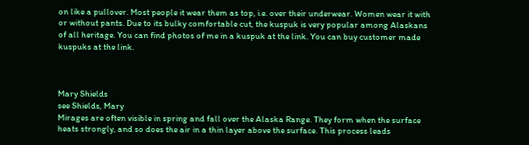on like a pullover. Most people it wear them as top, i.e. over their underwear. Women wear it with or without pants. Due to its bulky comfortable cut, the kuspuk is very popular among Alaskans of all heritage. You can find photos of me in a kuspuk at the link. You can buy customer made kuspuks at the link.



Mary Shields
see Shields, Mary
Mirages are often visible in spring and fall over the Alaska Range. They form when the surface heats strongly, and so does the air in a thin layer above the surface. This process leads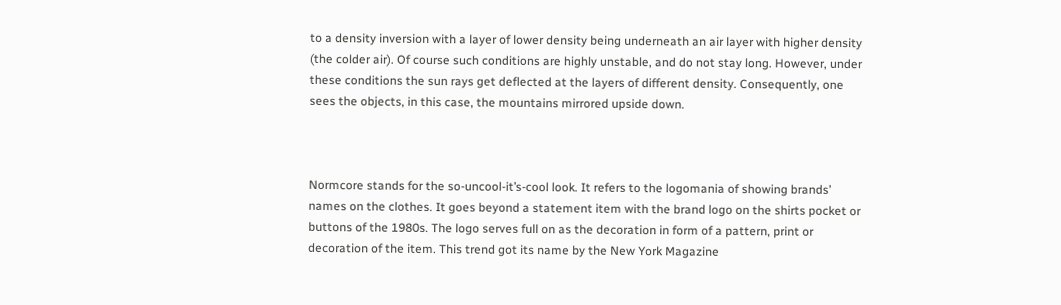to a density inversion with a layer of lower density being underneath an air layer with higher density (the colder air). Of course such conditions are highly unstable, and do not stay long. However, under these conditions the sun rays get deflected at the layers of different density. Consequently, one sees the objects, in this case, the mountains mirrored upside down.



Normcore stands for the so-uncool-it’s-cool look. It refers to the logomania of showing brands’ names on the clothes. It goes beyond a statement item with the brand logo on the shirts pocket or buttons of the 1980s. The logo serves full on as the decoration in form of a pattern, print or decoration of the item. This trend got its name by the New York Magazine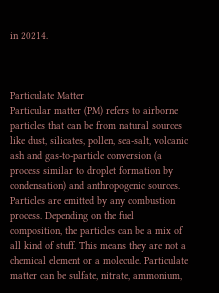in 20214.



Particulate Matter
Particular matter (PM) refers to airborne particles that can be from natural sources like dust, silicates, pollen, sea-salt, volcanic ash and gas-to-particle conversion (a process similar to droplet formation by condensation) and anthropogenic sources. Particles are emitted by any combustion process. Depending on the fuel composition, the particles can be a mix of all kind of stuff. This means they are not a chemical element or a molecule. Particulate matter can be sulfate, nitrate, ammonium,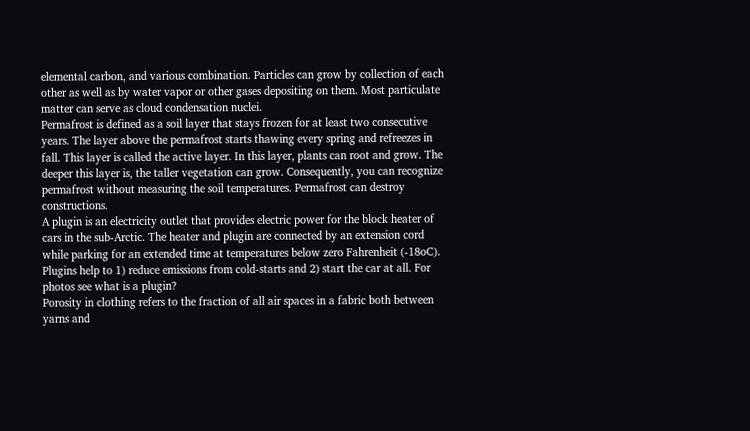elemental carbon, and various combination. Particles can grow by collection of each other as well as by water vapor or other gases depositing on them. Most particulate matter can serve as cloud condensation nuclei.
Permafrost is defined as a soil layer that stays frozen for at least two consecutive years. The layer above the permafrost starts thawing every spring and refreezes in fall. This layer is called the active layer. In this layer, plants can root and grow. The deeper this layer is, the taller vegetation can grow. Consequently, you can recognize permafrost without measuring the soil temperatures. Permafrost can destroy constructions.
A plugin is an electricity outlet that provides electric power for the block heater of cars in the sub-Arctic. The heater and plugin are connected by an extension cord while parking for an extended time at temperatures below zero Fahrenheit (-18oC). Plugins help to 1) reduce emissions from cold-starts and 2) start the car at all. For photos see what is a plugin?
Porosity in clothing refers to the fraction of all air spaces in a fabric both between yarns and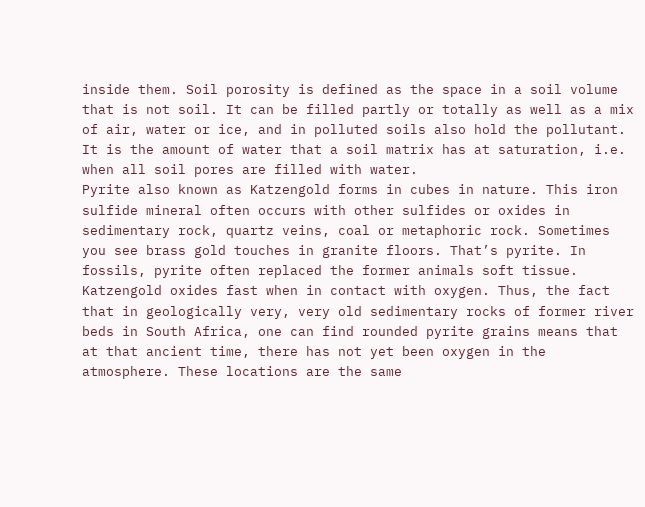inside them. Soil porosity is defined as the space in a soil volume that is not soil. It can be filled partly or totally as well as a mix of air, water or ice, and in polluted soils also hold the pollutant. It is the amount of water that a soil matrix has at saturation, i.e. when all soil pores are filled with water.
Pyrite also known as Katzengold forms in cubes in nature. This iron sulfide mineral often occurs with other sulfides or oxides in sedimentary rock, quartz veins, coal or metaphoric rock. Sometimes you see brass gold touches in granite floors. That’s pyrite. In fossils, pyrite often replaced the former animals soft tissue. Katzengold oxides fast when in contact with oxygen. Thus, the fact that in geologically very, very old sedimentary rocks of former river beds in South Africa, one can find rounded pyrite grains means that at that ancient time, there has not yet been oxygen in the atmosphere. These locations are the same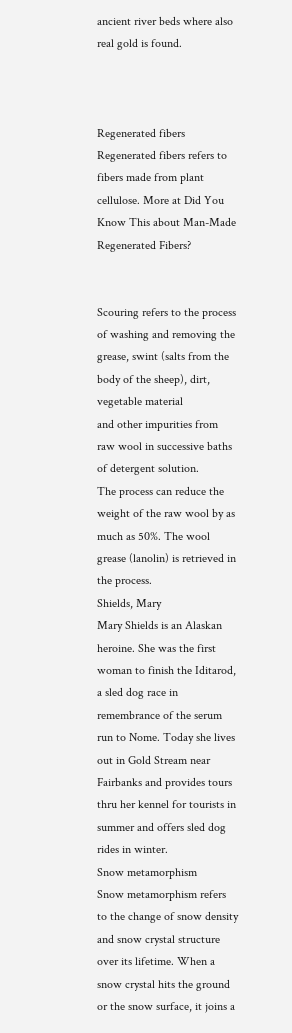ancient river beds where also real gold is found.



Regenerated fibers
Regenerated fibers refers to fibers made from plant cellulose. More at Did You Know This about Man-Made Regenerated Fibers?


Scouring refers to the process of washing and removing the
grease, swint (salts from the body of the sheep), dirt, vegetable material
and other impurities from raw wool in successive baths of detergent solution.
The process can reduce the weight of the raw wool by as much as 50%. The wool grease (lanolin) is retrieved in the process.
Shields, Mary
Mary Shields is an Alaskan heroine. She was the first woman to finish the Iditarod, a sled dog race in remembrance of the serum run to Nome. Today she lives out in Gold Stream near Fairbanks and provides tours thru her kennel for tourists in summer and offers sled dog rides in winter.
Snow metamorphism
Snow metamorphism refers to the change of snow density and snow crystal structure over its lifetime. When a snow crystal hits the ground or the snow surface, it joins a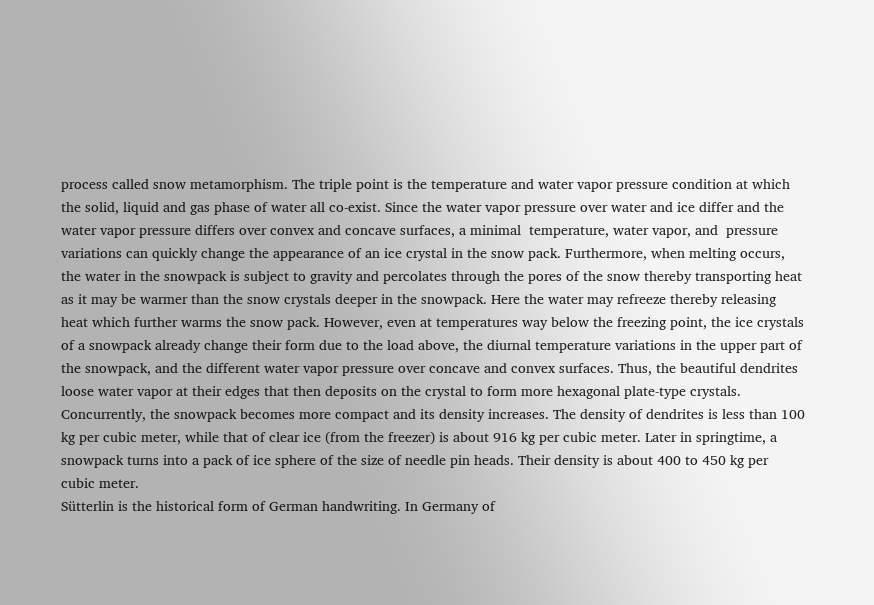process called snow metamorphism. The triple point is the temperature and water vapor pressure condition at which the solid, liquid and gas phase of water all co-exist. Since the water vapor pressure over water and ice differ and the water vapor pressure differs over convex and concave surfaces, a minimal  temperature, water vapor, and  pressure variations can quickly change the appearance of an ice crystal in the snow pack. Furthermore, when melting occurs, the water in the snowpack is subject to gravity and percolates through the pores of the snow thereby transporting heat as it may be warmer than the snow crystals deeper in the snowpack. Here the water may refreeze thereby releasing heat which further warms the snow pack. However, even at temperatures way below the freezing point, the ice crystals of a snowpack already change their form due to the load above, the diurnal temperature variations in the upper part of the snowpack, and the different water vapor pressure over concave and convex surfaces. Thus, the beautiful dendrites loose water vapor at their edges that then deposits on the crystal to form more hexagonal plate-type crystals. Concurrently, the snowpack becomes more compact and its density increases. The density of dendrites is less than 100 kg per cubic meter, while that of clear ice (from the freezer) is about 916 kg per cubic meter. Later in springtime, a snowpack turns into a pack of ice sphere of the size of needle pin heads. Their density is about 400 to 450 kg per cubic meter.
Sütterlin is the historical form of German handwriting. In Germany of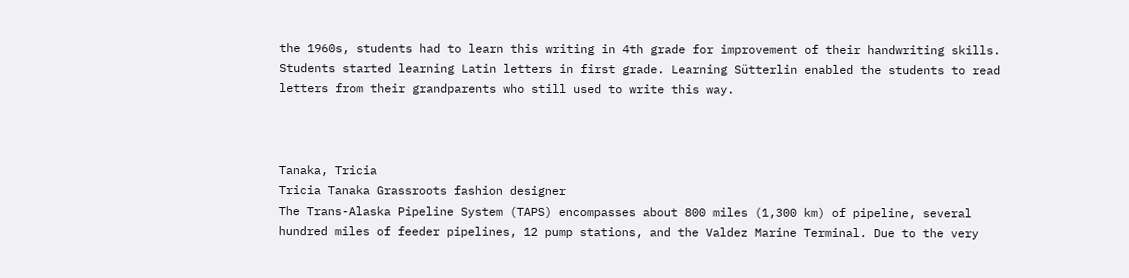the 1960s, students had to learn this writing in 4th grade for improvement of their handwriting skills. Students started learning Latin letters in first grade. Learning Sütterlin enabled the students to read letters from their grandparents who still used to write this way.



Tanaka, Tricia
Tricia Tanaka Grassroots fashion designer
The Trans-Alaska Pipeline System (TAPS) encompasses about 800 miles (1,300 km) of pipeline, several hundred miles of feeder pipelines, 12 pump stations, and the Valdez Marine Terminal. Due to the very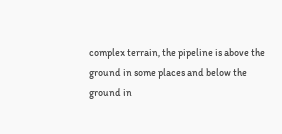complex terrain, the pipeline is above the ground in some places and below the ground in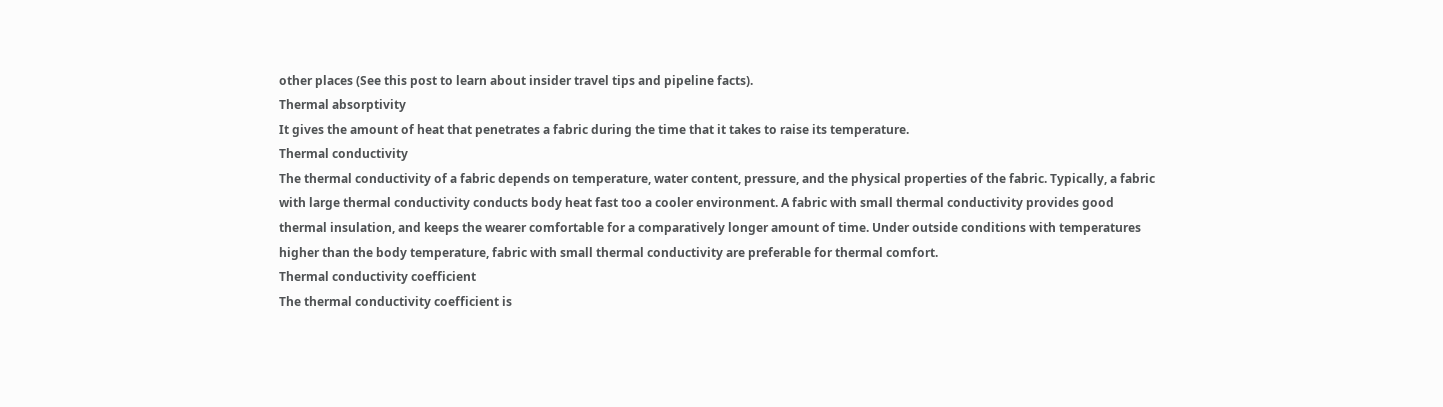other places (See this post to learn about insider travel tips and pipeline facts).
Thermal absorptivity
It gives the amount of heat that penetrates a fabric during the time that it takes to raise its temperature.
Thermal conductivity
The thermal conductivity of a fabric depends on temperature, water content, pressure, and the physical properties of the fabric. Typically, a fabric with large thermal conductivity conducts body heat fast too a cooler environment. A fabric with small thermal conductivity provides good thermal insulation, and keeps the wearer comfortable for a comparatively longer amount of time. Under outside conditions with temperatures higher than the body temperature, fabric with small thermal conductivity are preferable for thermal comfort.
Thermal conductivity coefficient
The thermal conductivity coefficient is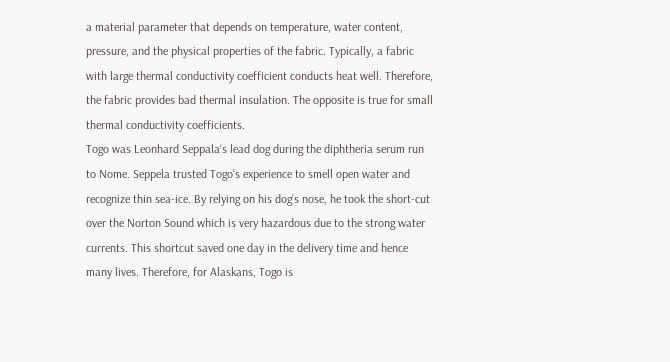a material parameter that depends on temperature, water content, pressure, and the physical properties of the fabric. Typically, a fabric with large thermal conductivity coefficient conducts heat well. Therefore, the fabric provides bad thermal insulation. The opposite is true for small thermal conductivity coefficients.
Togo was Leonhard Seppala‘s lead dog during the diphtheria serum run to Nome. Seppela trusted Togo‘s experience to smell open water and recognize thin sea-ice. By relying on his dog’s nose, he took the short-cut over the Norton Sound which is very hazardous due to the strong water currents. This shortcut saved one day in the delivery time and hence many lives. Therefore, for Alaskans, Togo is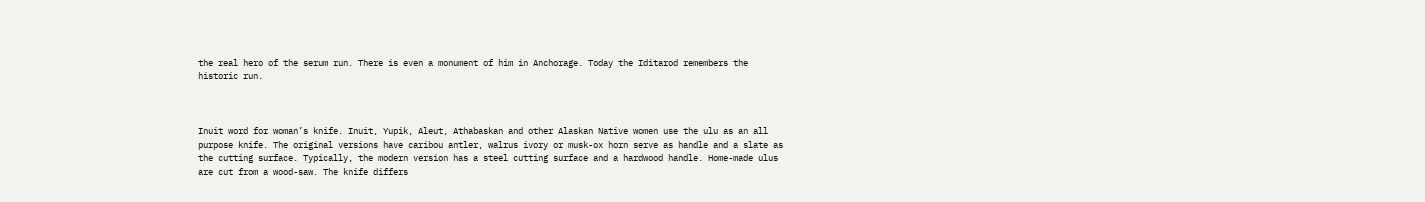the real hero of the serum run. There is even a monument of him in Anchorage. Today the Iditarod remembers the historic run.



Inuit word for woman’s knife. Inuit, Yupik, Aleut, Athabaskan and other Alaskan Native women use the ulu as an all purpose knife. The original versions have caribou antler, walrus ivory or musk-ox horn serve as handle and a slate as the cutting surface. Typically, the modern version has a steel cutting surface and a hardwood handle. Home-made ulus are cut from a wood-saw. The knife differs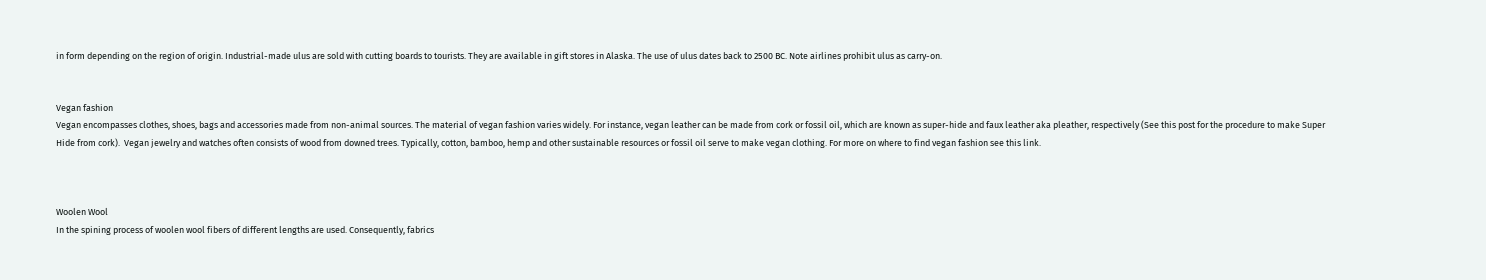in form depending on the region of origin. Industrial-made ulus are sold with cutting boards to tourists. They are available in gift stores in Alaska. The use of ulus dates back to 2500 BC. Note airlines prohibit ulus as carry-on.


Vegan fashion
Vegan encompasses clothes, shoes, bags and accessories made from non-animal sources. The material of vegan fashion varies widely. For instance, vegan leather can be made from cork or fossil oil, which are known as super-hide and faux leather aka pleather, respectively (See this post for the procedure to make Super Hide from cork).  Vegan jewelry and watches often consists of wood from downed trees. Typically, cotton, bamboo, hemp and other sustainable resources or fossil oil serve to make vegan clothing. For more on where to find vegan fashion see this link.



Woolen Wool
In the spining process of woolen wool fibers of different lengths are used. Consequently, fabrics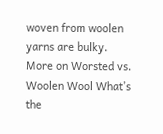woven from woolen yarns are bulky. More on Worsted vs. Woolen Wool What’s the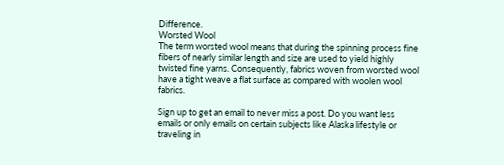Difference.
Worsted Wool
The term worsted wool means that during the spinning process fine fibers of nearly similar length and size are used to yield highly twisted fine yarns. Consequently, fabrics woven from worsted wool have a tight weave a flat surface as compared with woolen wool fabrics.

Sign up to get an email to never miss a post. Do you want less emails or only emails on certain subjects like Alaska lifestyle or traveling in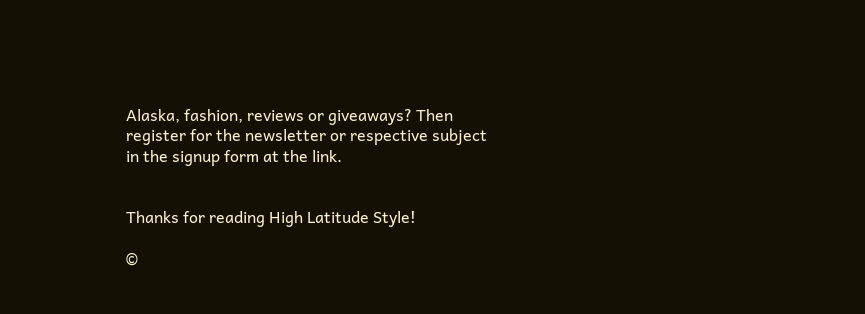Alaska, fashion, reviews or giveaways? Then register for the newsletter or respective subject in the signup form at the link.


Thanks for reading High Latitude Style!

©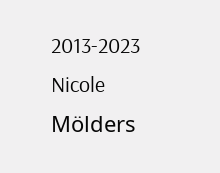2013-2023 Nicole Mölders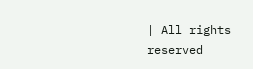| All rights reserved